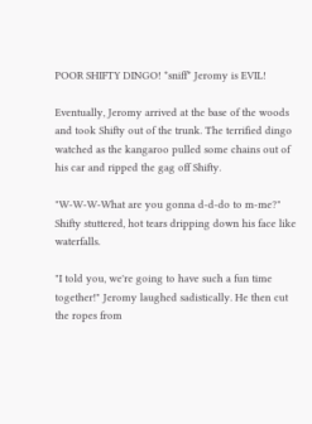POOR SHIFTY DINGO! *sniff* Jeromy is EVIL!

Eventually, Jeromy arrived at the base of the woods and took Shifty out of the trunk. The terrified dingo watched as the kangaroo pulled some chains out of his car and ripped the gag off Shifty.

"W-W-W-What are you gonna d-d-do to m-me?" Shifty stuttered, hot tears dripping down his face like waterfalls.

"I told you, we're going to have such a fun time together!" Jeromy laughed sadistically. He then cut the ropes from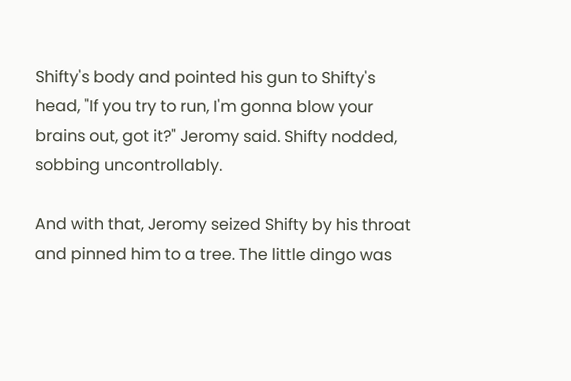Shifty's body and pointed his gun to Shifty's head, "If you try to run, I'm gonna blow your brains out, got it?" Jeromy said. Shifty nodded, sobbing uncontrollably.

And with that, Jeromy seized Shifty by his throat and pinned him to a tree. The little dingo was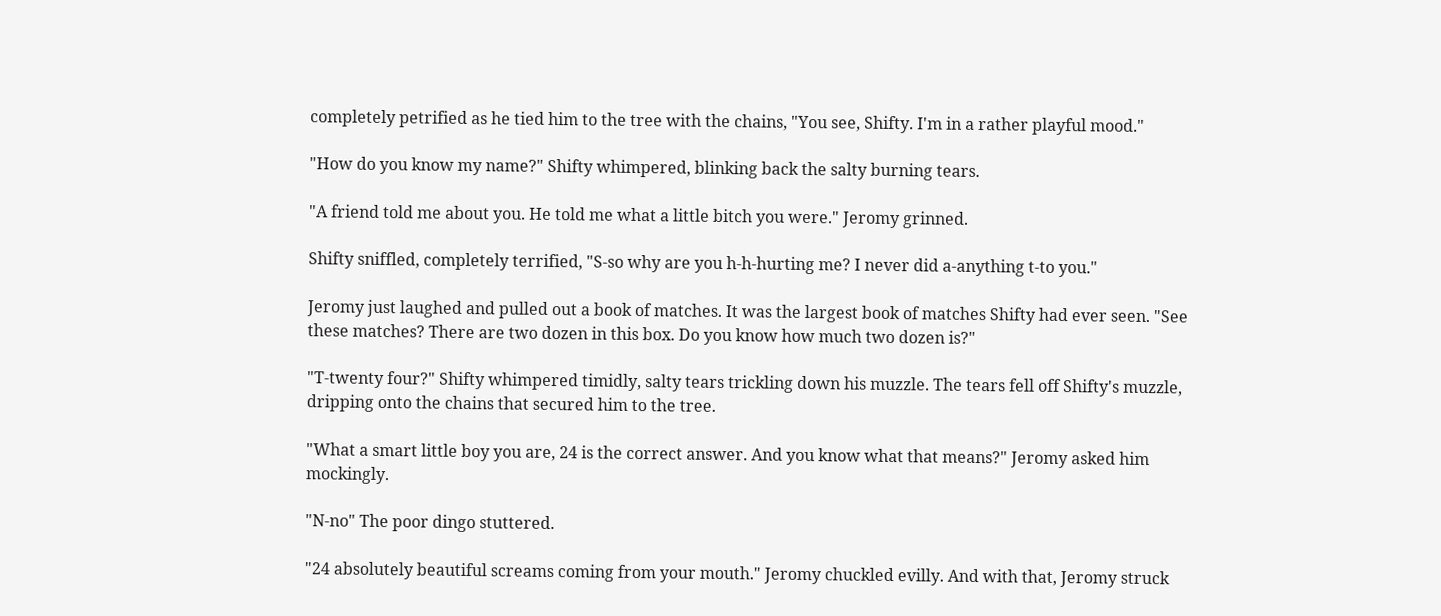completely petrified as he tied him to the tree with the chains, "You see, Shifty. I'm in a rather playful mood."

"How do you know my name?" Shifty whimpered, blinking back the salty burning tears.

"A friend told me about you. He told me what a little bitch you were." Jeromy grinned.

Shifty sniffled, completely terrified, "S-so why are you h-h-hurting me? I never did a-anything t-to you."

Jeromy just laughed and pulled out a book of matches. It was the largest book of matches Shifty had ever seen. "See these matches? There are two dozen in this box. Do you know how much two dozen is?"

"T-twenty four?" Shifty whimpered timidly, salty tears trickling down his muzzle. The tears fell off Shifty's muzzle, dripping onto the chains that secured him to the tree.

"What a smart little boy you are, 24 is the correct answer. And you know what that means?" Jeromy asked him mockingly.

"N-no" The poor dingo stuttered.

"24 absolutely beautiful screams coming from your mouth." Jeromy chuckled evilly. And with that, Jeromy struck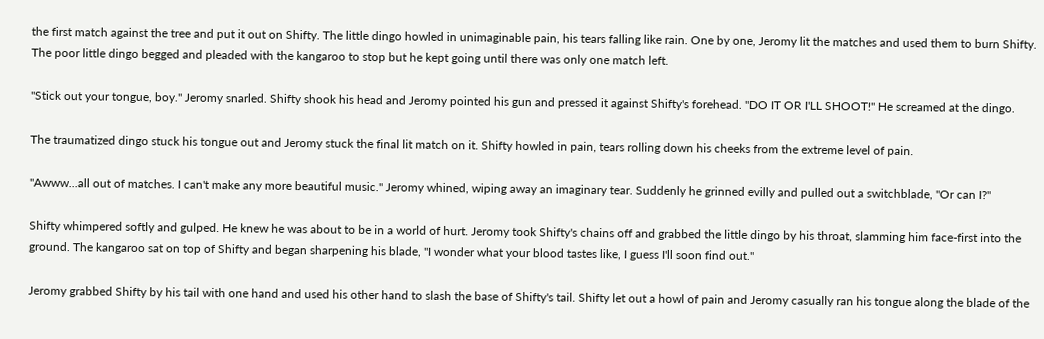the first match against the tree and put it out on Shifty. The little dingo howled in unimaginable pain, his tears falling like rain. One by one, Jeromy lit the matches and used them to burn Shifty. The poor little dingo begged and pleaded with the kangaroo to stop but he kept going until there was only one match left.

"Stick out your tongue, boy." Jeromy snarled. Shifty shook his head and Jeromy pointed his gun and pressed it against Shifty's forehead. "DO IT OR I'LL SHOOT!" He screamed at the dingo.

The traumatized dingo stuck his tongue out and Jeromy stuck the final lit match on it. Shifty howled in pain, tears rolling down his cheeks from the extreme level of pain.

"Awww...all out of matches. I can't make any more beautiful music." Jeromy whined, wiping away an imaginary tear. Suddenly he grinned evilly and pulled out a switchblade, "Or can I?"

Shifty whimpered softly and gulped. He knew he was about to be in a world of hurt. Jeromy took Shifty's chains off and grabbed the little dingo by his throat, slamming him face-first into the ground. The kangaroo sat on top of Shifty and began sharpening his blade, "I wonder what your blood tastes like, I guess I'll soon find out."

Jeromy grabbed Shifty by his tail with one hand and used his other hand to slash the base of Shifty's tail. Shifty let out a howl of pain and Jeromy casually ran his tongue along the blade of the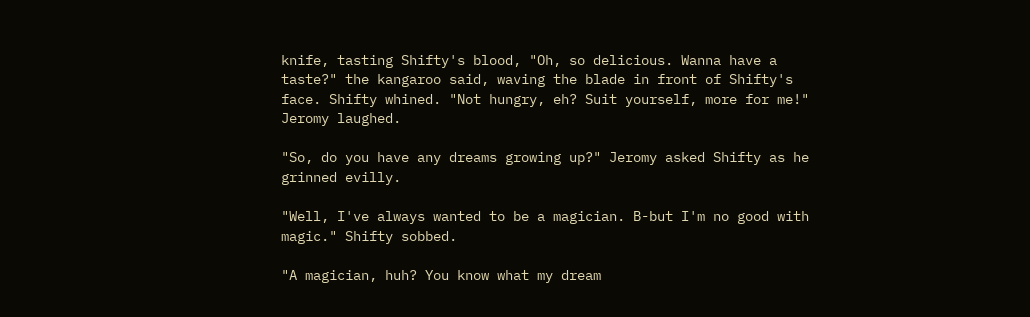knife, tasting Shifty's blood, "Oh, so delicious. Wanna have a taste?" the kangaroo said, waving the blade in front of Shifty's face. Shifty whined. "Not hungry, eh? Suit yourself, more for me!" Jeromy laughed.

"So, do you have any dreams growing up?" Jeromy asked Shifty as he grinned evilly.

"Well, I've always wanted to be a magician. B-but I'm no good with magic." Shifty sobbed.

"A magician, huh? You know what my dream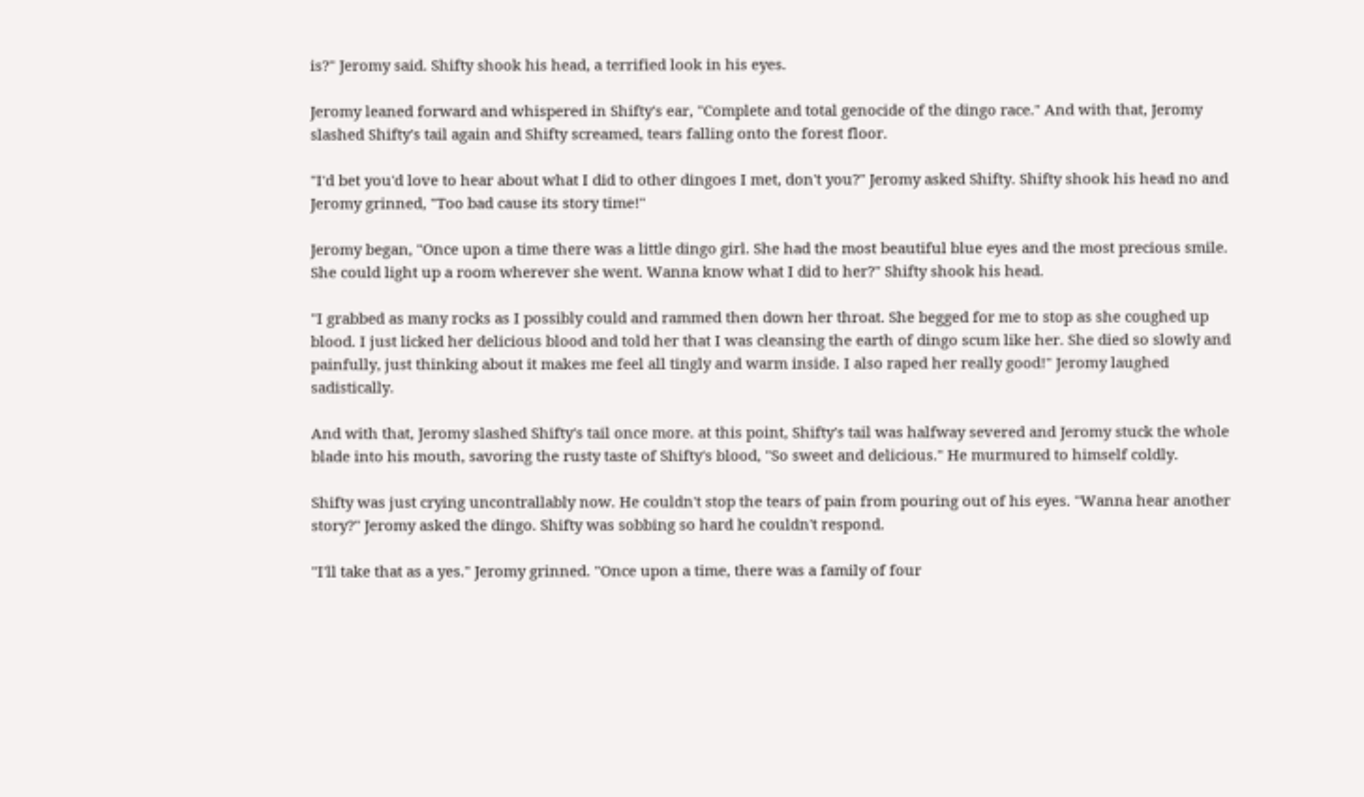is?" Jeromy said. Shifty shook his head, a terrified look in his eyes.

Jeromy leaned forward and whispered in Shifty's ear, "Complete and total genocide of the dingo race." And with that, Jeromy slashed Shifty's tail again and Shifty screamed, tears falling onto the forest floor.

"I'd bet you'd love to hear about what I did to other dingoes I met, don't you?" Jeromy asked Shifty. Shifty shook his head no and Jeromy grinned, "Too bad cause its story time!"

Jeromy began, "Once upon a time there was a little dingo girl. She had the most beautiful blue eyes and the most precious smile. She could light up a room wherever she went. Wanna know what I did to her?" Shifty shook his head.

"I grabbed as many rocks as I possibly could and rammed then down her throat. She begged for me to stop as she coughed up blood. I just licked her delicious blood and told her that I was cleansing the earth of dingo scum like her. She died so slowly and painfully, just thinking about it makes me feel all tingly and warm inside. I also raped her really good!" Jeromy laughed sadistically.

And with that, Jeromy slashed Shifty's tail once more. at this point, Shifty's tail was halfway severed and Jeromy stuck the whole blade into his mouth, savoring the rusty taste of Shifty's blood, "So sweet and delicious." He murmured to himself coldly.

Shifty was just crying uncontrallably now. He couldn't stop the tears of pain from pouring out of his eyes. "Wanna hear another story?" Jeromy asked the dingo. Shifty was sobbing so hard he couldn't respond.

"I'll take that as a yes." Jeromy grinned. "Once upon a time, there was a family of four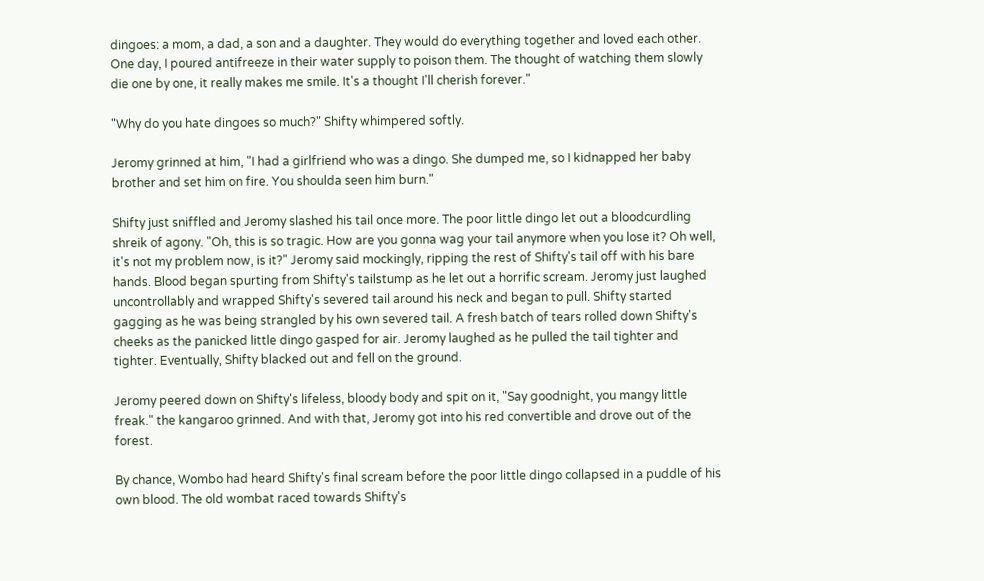dingoes: a mom, a dad, a son and a daughter. They would do everything together and loved each other. One day, I poured antifreeze in their water supply to poison them. The thought of watching them slowly die one by one, it really makes me smile. It's a thought I'll cherish forever."

"Why do you hate dingoes so much?" Shifty whimpered softly.

Jeromy grinned at him, "I had a girlfriend who was a dingo. She dumped me, so I kidnapped her baby brother and set him on fire. You shoulda seen him burn."

Shifty just sniffled and Jeromy slashed his tail once more. The poor little dingo let out a bloodcurdling shreik of agony. "Oh, this is so tragic. How are you gonna wag your tail anymore when you lose it? Oh well, it's not my problem now, is it?" Jeromy said mockingly, ripping the rest of Shifty's tail off with his bare hands. Blood began spurting from Shifty's tailstump as he let out a horrific scream. Jeromy just laughed uncontrollably and wrapped Shifty's severed tail around his neck and began to pull. Shifty started gagging as he was being strangled by his own severed tail. A fresh batch of tears rolled down Shifty's cheeks as the panicked little dingo gasped for air. Jeromy laughed as he pulled the tail tighter and tighter. Eventually, Shifty blacked out and fell on the ground.

Jeromy peered down on Shifty's lifeless, bloody body and spit on it, "Say goodnight, you mangy little freak." the kangaroo grinned. And with that, Jeromy got into his red convertible and drove out of the forest.

By chance, Wombo had heard Shifty's final scream before the poor little dingo collapsed in a puddle of his own blood. The old wombat raced towards Shifty's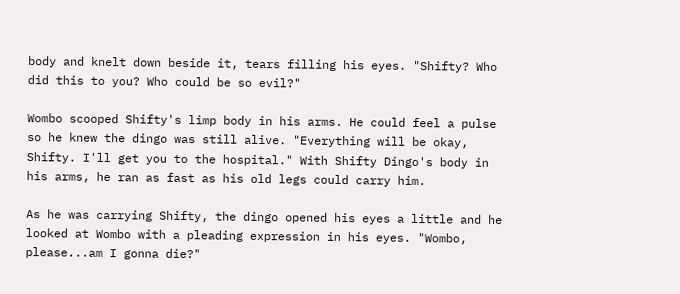body and knelt down beside it, tears filling his eyes. "Shifty? Who did this to you? Who could be so evil?"

Wombo scooped Shifty's limp body in his arms. He could feel a pulse so he knew the dingo was still alive. "Everything will be okay, Shifty. I'll get you to the hospital." With Shifty Dingo's body in his arms, he ran as fast as his old legs could carry him.

As he was carrying Shifty, the dingo opened his eyes a little and he looked at Wombo with a pleading expression in his eyes. "Wombo, please...am I gonna die?"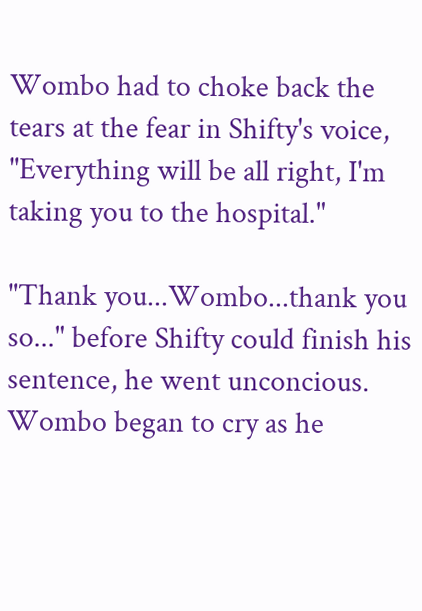Wombo had to choke back the tears at the fear in Shifty's voice, "Everything will be all right, I'm taking you to the hospital."

"Thank you...Wombo...thank you so..." before Shifty could finish his sentence, he went unconcious. Wombo began to cry as he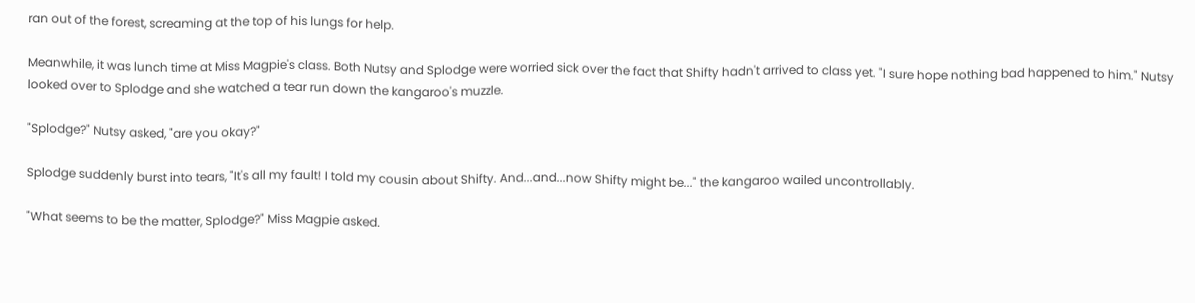ran out of the forest, screaming at the top of his lungs for help.

Meanwhile, it was lunch time at Miss Magpie's class. Both Nutsy and Splodge were worried sick over the fact that Shifty hadn't arrived to class yet. "I sure hope nothing bad happened to him." Nutsy looked over to Splodge and she watched a tear run down the kangaroo's muzzle.

"Splodge?" Nutsy asked, "are you okay?"

Splodge suddenly burst into tears, "It's all my fault! I told my cousin about Shifty. And...and...now Shifty might be..." the kangaroo wailed uncontrollably.

"What seems to be the matter, Splodge?" Miss Magpie asked.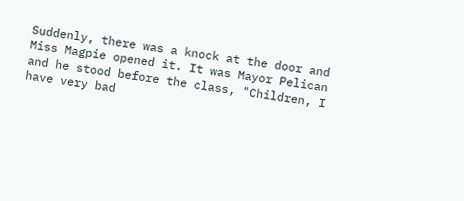Suddenly, there was a knock at the door and Miss Magpie opened it. It was Mayor Pelican and he stood before the class, "Children, I have very bad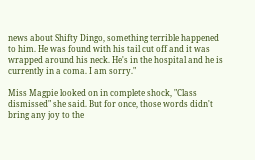news about Shifty Dingo, something terrible happened to him. He was found with his tail cut off and it was wrapped around his neck. He's in the hospital and he is currently in a coma. I am sorry."

Miss Magpie looked on in complete shock, "Class dismissed" she said. But for once, those words didn't bring any joy to the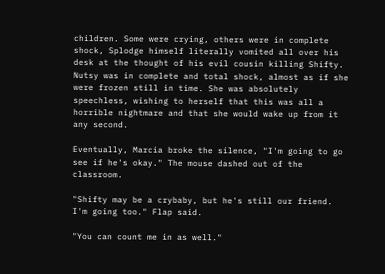children. Some were crying, others were in complete shock, Splodge himself literally vomited all over his desk at the thought of his evil cousin killing Shifty. Nutsy was in complete and total shock, almost as if she were frozen still in time. She was absolutely speechless, wishing to herself that this was all a horrible nightmare and that she would wake up from it any second.

Eventually, Marcia broke the silence, "I'm going to go see if he's okay." The mouse dashed out of the classroom.

"Shifty may be a crybaby, but he's still our friend. I'm going too." Flap said.

"You can count me in as well."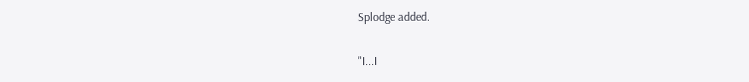Splodge added.

"I...I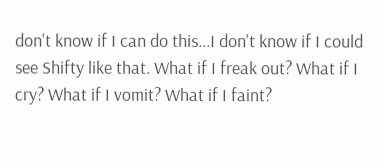don't know if I can do this...I don't know if I could see Shifty like that. What if I freak out? What if I cry? What if I vomit? What if I faint?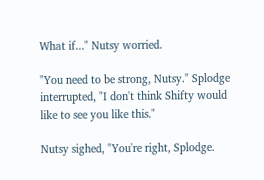What if..." Nutsy worried.

"You need to be strong, Nutsy." Splodge interrupted, "I don't think Shifty would like to see you like this."

Nutsy sighed, "You're right, Splodge.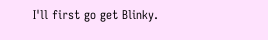I'll first go get Blinky.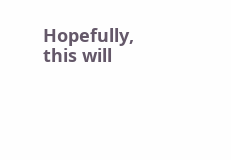Hopefully, this will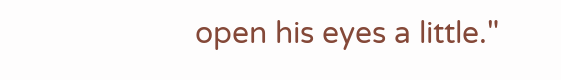open his eyes a little."